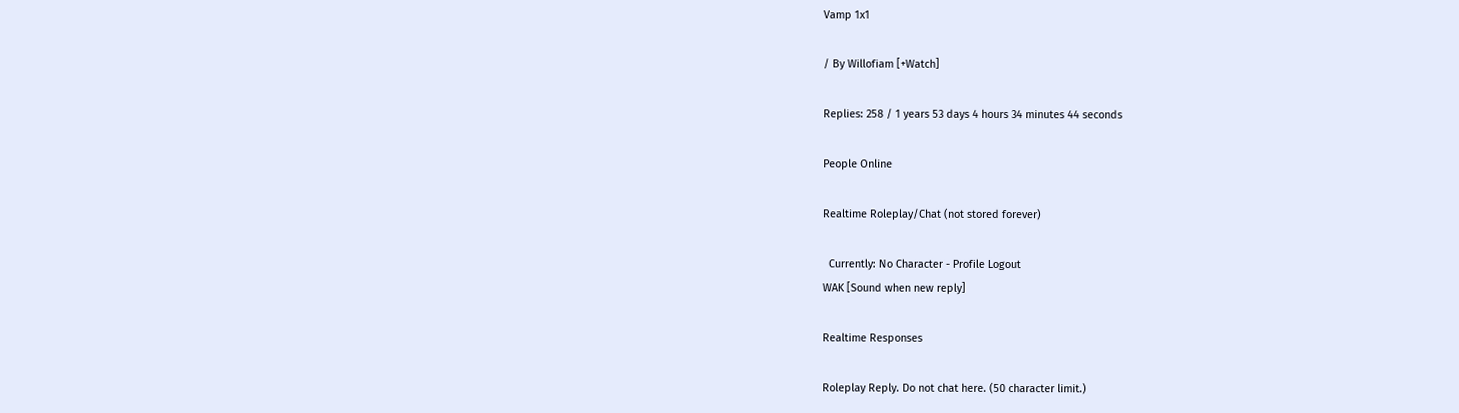Vamp 1x1

/ By Willofiam [+Watch]

Replies: 258 / 1 years 53 days 4 hours 34 minutes 44 seconds

People Online

Realtime Roleplay/Chat (not stored forever)

  Currently: No Character - Profile Logout
WAK [Sound when new reply]

Realtime Responses

Roleplay Reply. Do not chat here. (50 character limit.)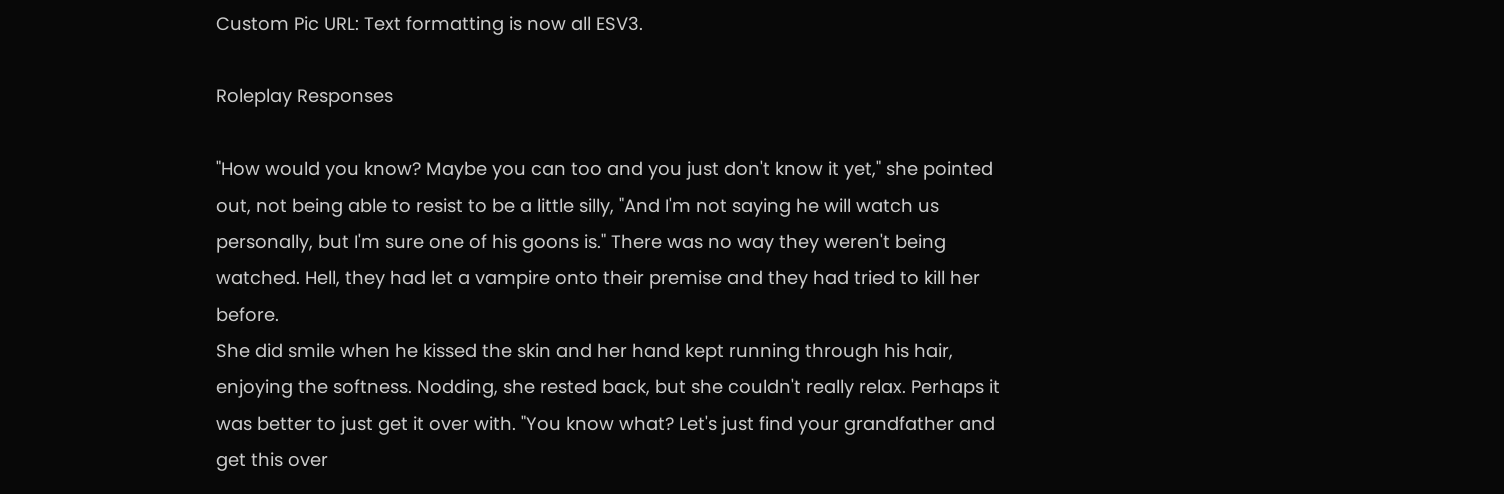Custom Pic URL: Text formatting is now all ESV3.

Roleplay Responses

"How would you know? Maybe you can too and you just don't know it yet," she pointed out, not being able to resist to be a little silly, "And I'm not saying he will watch us personally, but I'm sure one of his goons is." There was no way they weren't being watched. Hell, they had let a vampire onto their premise and they had tried to kill her before.
She did smile when he kissed the skin and her hand kept running through his hair, enjoying the softness. Nodding, she rested back, but she couldn't really relax. Perhaps it was better to just get it over with. "You know what? Let's just find your grandfather and get this over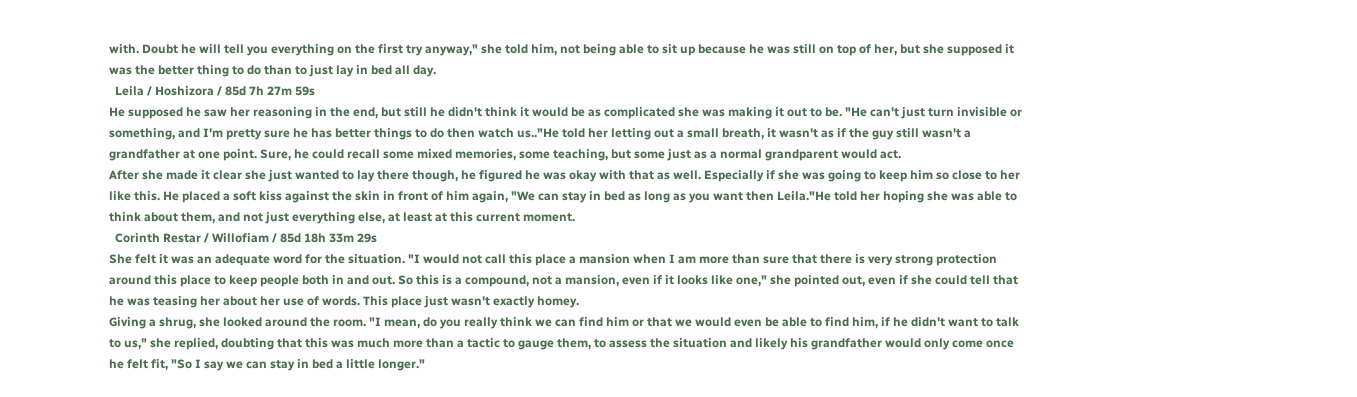with. Doubt he will tell you everything on the first try anyway," she told him, not being able to sit up because he was still on top of her, but she supposed it was the better thing to do than to just lay in bed all day.
  Leila / Hoshizora / 85d 7h 27m 59s
He supposed he saw her reasoning in the end, but still he didn't think it would be as complicated she was making it out to be. "He can't just turn invisible or something, and I'm pretty sure he has better things to do then watch us.."He told her letting out a small breath, it wasn't as if the guy still wasn't a grandfather at one point. Sure, he could recall some mixed memories, some teaching, but some just as a normal grandparent would act.
After she made it clear she just wanted to lay there though, he figured he was okay with that as well. Especially if she was going to keep him so close to her like this. He placed a soft kiss against the skin in front of him again, "We can stay in bed as long as you want then Leila."He told her hoping she was able to think about them, and not just everything else, at least at this current moment.
  Corinth Restar / Willofiam / 85d 18h 33m 29s
She felt it was an adequate word for the situation. "I would not call this place a mansion when I am more than sure that there is very strong protection around this place to keep people both in and out. So this is a compound, not a mansion, even if it looks like one," she pointed out, even if she could tell that he was teasing her about her use of words. This place just wasn't exactly homey.
Giving a shrug, she looked around the room. "I mean, do you really think we can find him or that we would even be able to find him, if he didn't want to talk to us," she replied, doubting that this was much more than a tactic to gauge them, to assess the situation and likely his grandfather would only come once he felt fit, "So I say we can stay in bed a little longer."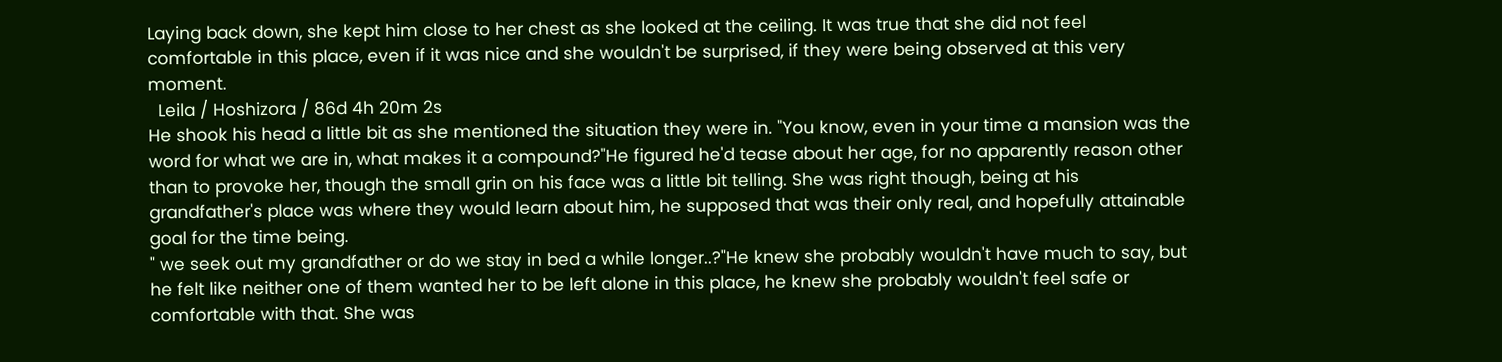Laying back down, she kept him close to her chest as she looked at the ceiling. It was true that she did not feel comfortable in this place, even if it was nice and she wouldn't be surprised, if they were being observed at this very moment.
  Leila / Hoshizora / 86d 4h 20m 2s
He shook his head a little bit as she mentioned the situation they were in. "You know, even in your time a mansion was the word for what we are in, what makes it a compound?"He figured he'd tease about her age, for no apparently reason other than to provoke her, though the small grin on his face was a little bit telling. She was right though, being at his grandfather's place was where they would learn about him, he supposed that was their only real, and hopefully attainable goal for the time being.
" we seek out my grandfather or do we stay in bed a while longer..?"He knew she probably wouldn't have much to say, but he felt like neither one of them wanted her to be left alone in this place, he knew she probably wouldn't feel safe or comfortable with that. She was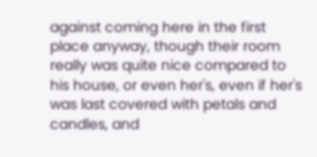against coming here in the first place anyway, though their room really was quite nice compared to his house, or even her's, even if her's was last covered with petals and candles, and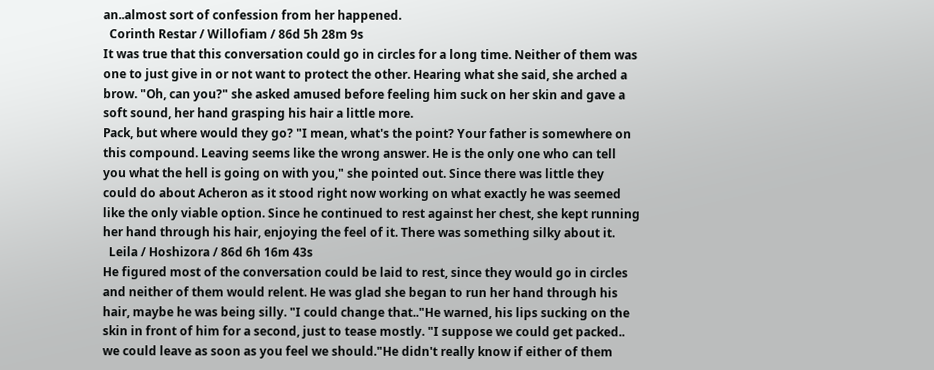an..almost sort of confession from her happened.
  Corinth Restar / Willofiam / 86d 5h 28m 9s
It was true that this conversation could go in circles for a long time. Neither of them was one to just give in or not want to protect the other. Hearing what she said, she arched a brow. "Oh, can you?" she asked amused before feeling him suck on her skin and gave a soft sound, her hand grasping his hair a little more.
Pack, but where would they go? "I mean, what's the point? Your father is somewhere on this compound. Leaving seems like the wrong answer. He is the only one who can tell you what the hell is going on with you," she pointed out. Since there was little they could do about Acheron as it stood right now working on what exactly he was seemed like the only viable option. Since he continued to rest against her chest, she kept running her hand through his hair, enjoying the feel of it. There was something silky about it.
  Leila / Hoshizora / 86d 6h 16m 43s
He figured most of the conversation could be laid to rest, since they would go in circles and neither of them would relent. He was glad she began to run her hand through his hair, maybe he was being silly. "I could change that.."He warned, his lips sucking on the skin in front of him for a second, just to tease mostly. "I suppose we could get packed.. we could leave as soon as you feel we should."He didn't really know if either of them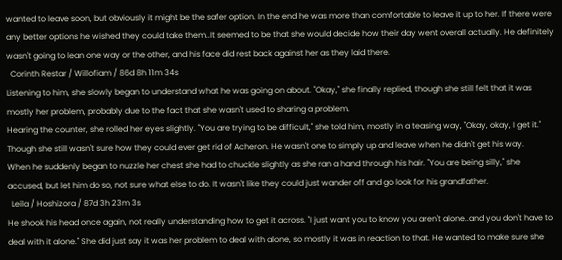wanted to leave soon, but obviously it might be the safer option. In the end he was more than comfortable to leave it up to her. If there were any better options he wished they could take them..It seemed to be that she would decide how their day went overall actually. He definitely wasn't going to lean one way or the other, and his face did rest back against her as they laid there.
  Corinth Restar / Willofiam / 86d 8h 11m 34s
Listening to him, she slowly began to understand what he was going on about. "Okay," she finally replied, though she still felt that it was mostly her problem, probably due to the fact that she wasn't used to sharing a problem.
Hearing the counter, she rolled her eyes slightly. "You are trying to be difficult," she told him, mostly in a teasing way, "Okay, okay, I get it." Though she still wasn't sure how they could ever get rid of Acheron. He wasn't one to simply up and leave when he didn't get his way.
When he suddenly began to nuzzle her chest she had to chuckle slightly as she ran a hand through his hair. "You are being silly," she accused, but let him do so, not sure what else to do. It wasn't like they could just wander off and go look for his grandfather.
  Leila / Hoshizora / 87d 3h 23m 3s
He shook his head once again, not really understanding how to get it across. "I just want you to know you aren't alone..and you don't have to deal with it alone." She did just say it was her problem to deal with alone, so mostly it was in reaction to that. He wanted to make sure she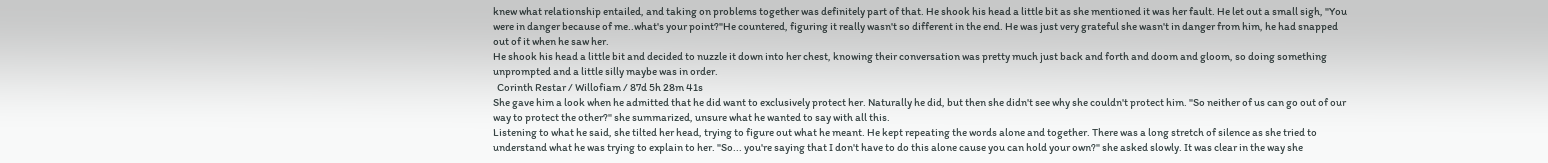knew what relationship entailed, and taking on problems together was definitely part of that. He shook his head a little bit as she mentioned it was her fault. He let out a small sigh, "You were in danger because of me..what's your point?"He countered, figuring it really wasn't so different in the end. He was just very grateful she wasn't in danger from him, he had snapped out of it when he saw her.
He shook his head a little bit and decided to nuzzle it down into her chest, knowing their conversation was pretty much just back and forth and doom and gloom, so doing something unprompted and a little silly maybe was in order.
  Corinth Restar / Willofiam / 87d 5h 28m 41s
She gave him a look when he admitted that he did want to exclusively protect her. Naturally he did, but then she didn't see why she couldn't protect him. "So neither of us can go out of our way to protect the other?" she summarized, unsure what he wanted to say with all this.
Listening to what he said, she tilted her head, trying to figure out what he meant. He kept repeating the words alone and together. There was a long stretch of silence as she tried to understand what he was trying to explain to her. "So... you're saying that I don't have to do this alone cause you can hold your own?" she asked slowly. It was clear in the way she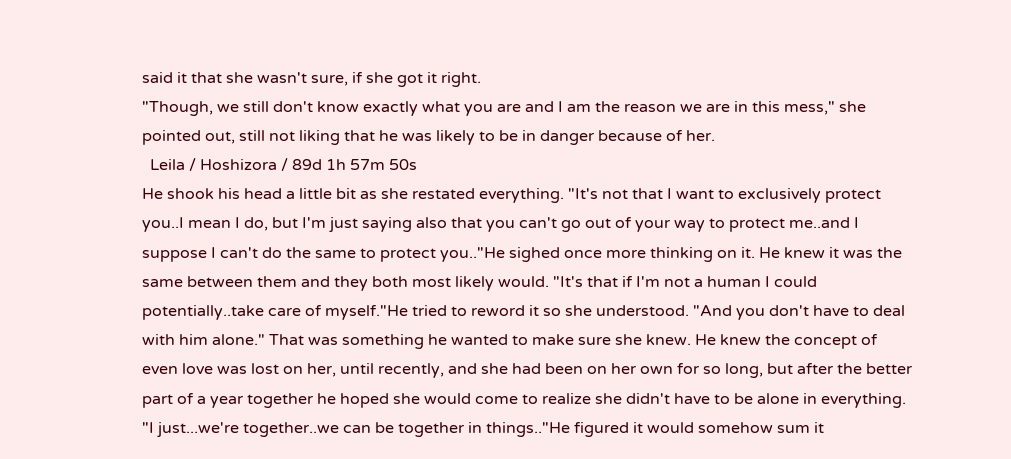said it that she wasn't sure, if she got it right.
"Though, we still don't know exactly what you are and I am the reason we are in this mess," she pointed out, still not liking that he was likely to be in danger because of her.
  Leila / Hoshizora / 89d 1h 57m 50s
He shook his head a little bit as she restated everything. "It's not that I want to exclusively protect you..I mean I do, but I'm just saying also that you can't go out of your way to protect me..and I suppose I can't do the same to protect you.."He sighed once more thinking on it. He knew it was the same between them and they both most likely would. "It's that if I'm not a human I could potentially..take care of myself."He tried to reword it so she understood. "And you don't have to deal with him alone." That was something he wanted to make sure she knew. He knew the concept of even love was lost on her, until recently, and she had been on her own for so long, but after the better part of a year together he hoped she would come to realize she didn't have to be alone in everything. "I just...we're together..we can be together in things.."He figured it would somehow sum it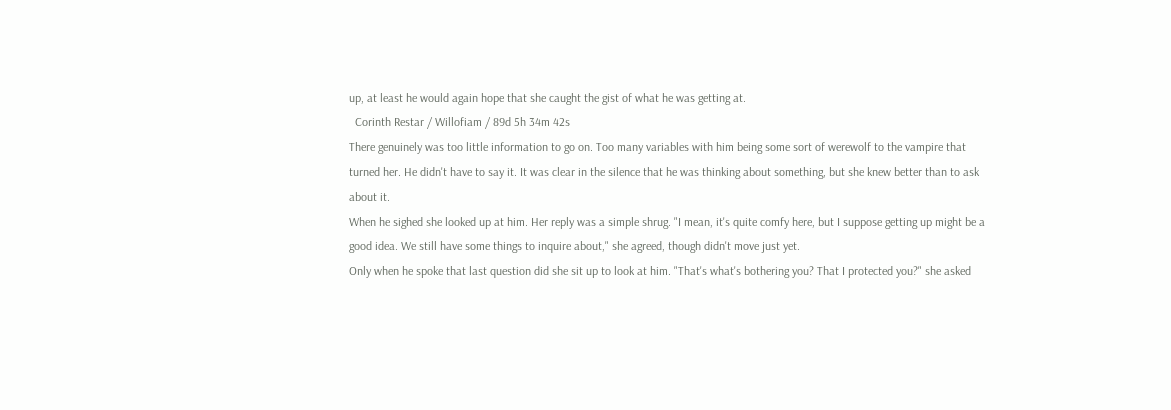up, at least he would again hope that she caught the gist of what he was getting at.
  Corinth Restar / Willofiam / 89d 5h 34m 42s
There genuinely was too little information to go on. Too many variables with him being some sort of werewolf to the vampire that turned her. He didn't have to say it. It was clear in the silence that he was thinking about something, but she knew better than to ask about it.
When he sighed she looked up at him. Her reply was a simple shrug. "I mean, it's quite comfy here, but I suppose getting up might be a good idea. We still have some things to inquire about," she agreed, though didn't move just yet.
Only when he spoke that last question did she sit up to look at him. "That's what's bothering you? That I protected you?" she asked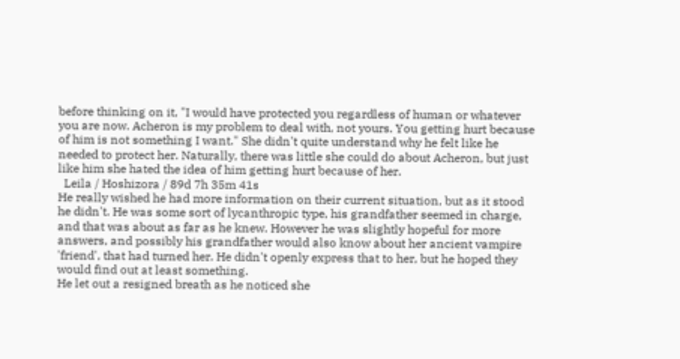before thinking on it, "I would have protected you regardless of human or whatever you are now. Acheron is my problem to deal with, not yours. You getting hurt because of him is not something I want." She didn't quite understand why he felt like he needed to protect her. Naturally, there was little she could do about Acheron, but just like him she hated the idea of him getting hurt because of her.
  Leila / Hoshizora / 89d 7h 35m 41s
He really wished he had more information on their current situation, but as it stood he didn't. He was some sort of lycanthropic type, his grandfather seemed in charge, and that was about as far as he knew. However he was slightly hopeful for more answers, and possibly his grandfather would also know about her ancient vampire 'friend', that had turned her. He didn't openly express that to her, but he hoped they would find out at least something.
He let out a resigned breath as he noticed she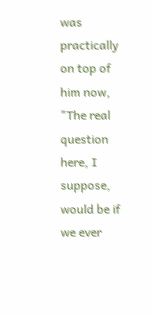was practically on top of him now, "The real question here, I suppose, would be if we ever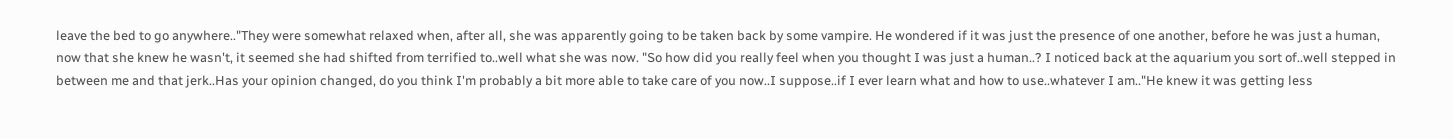leave the bed to go anywhere.."They were somewhat relaxed when, after all, she was apparently going to be taken back by some vampire. He wondered if it was just the presence of one another, before he was just a human, now that she knew he wasn't, it seemed she had shifted from terrified to..well what she was now. "So how did you really feel when you thought I was just a human..? I noticed back at the aquarium you sort of..well stepped in between me and that jerk..Has your opinion changed, do you think I'm probably a bit more able to take care of you now..I suppose..if I ever learn what and how to use..whatever I am.."He knew it was getting less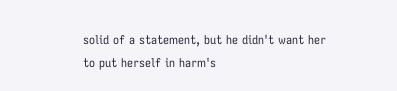solid of a statement, but he didn't want her to put herself in harm's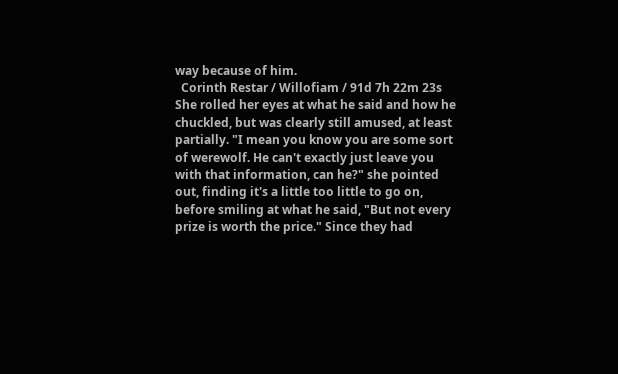way because of him.
  Corinth Restar / Willofiam / 91d 7h 22m 23s
She rolled her eyes at what he said and how he chuckled, but was clearly still amused, at least partially. "I mean you know you are some sort of werewolf. He can't exactly just leave you with that information, can he?" she pointed out, finding it's a little too little to go on, before smiling at what he said, "But not every prize is worth the price." Since they had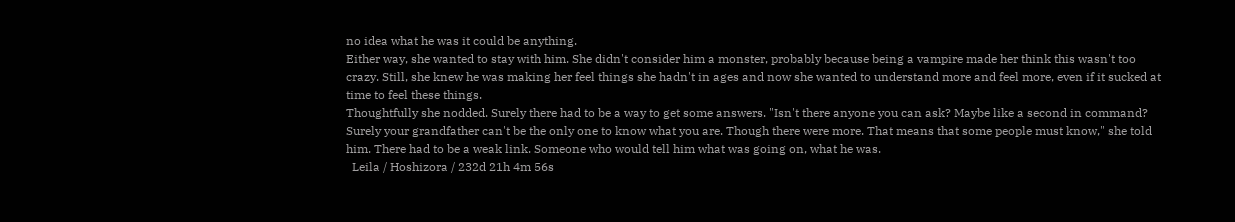no idea what he was it could be anything.
Either way, she wanted to stay with him. She didn't consider him a monster, probably because being a vampire made her think this wasn't too crazy. Still, she knew he was making her feel things she hadn't in ages and now she wanted to understand more and feel more, even if it sucked at time to feel these things.
Thoughtfully she nodded. Surely there had to be a way to get some answers. "Isn't there anyone you can ask? Maybe like a second in command? Surely your grandfather can't be the only one to know what you are. Though there were more. That means that some people must know," she told him. There had to be a weak link. Someone who would tell him what was going on, what he was.
  Leila / Hoshizora / 232d 21h 4m 56s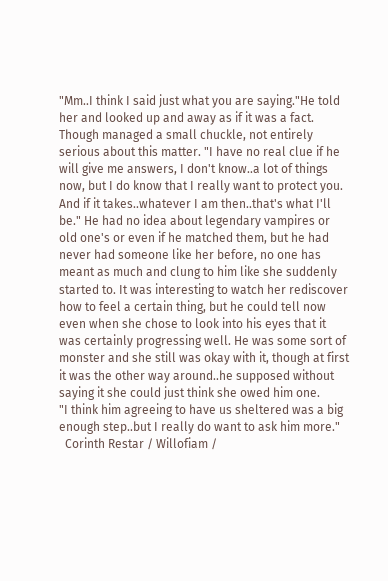"Mm..I think I said just what you are saying."He told her and looked up and away as if it was a fact. Though managed a small chuckle, not entirely serious about this matter. "I have no real clue if he will give me answers, I don't know..a lot of things now, but I do know that I really want to protect you. And if it takes..whatever I am then..that's what I'll be." He had no idea about legendary vampires or old one's or even if he matched them, but he had never had someone like her before, no one has meant as much and clung to him like she suddenly started to. It was interesting to watch her rediscover how to feel a certain thing, but he could tell now even when she chose to look into his eyes that it was certainly progressing well. He was some sort of monster and she still was okay with it, though at first it was the other way around..he supposed without saying it she could just think she owed him one.
"I think him agreeing to have us sheltered was a big enough step..but I really do want to ask him more."
  Corinth Restar / Willofiam /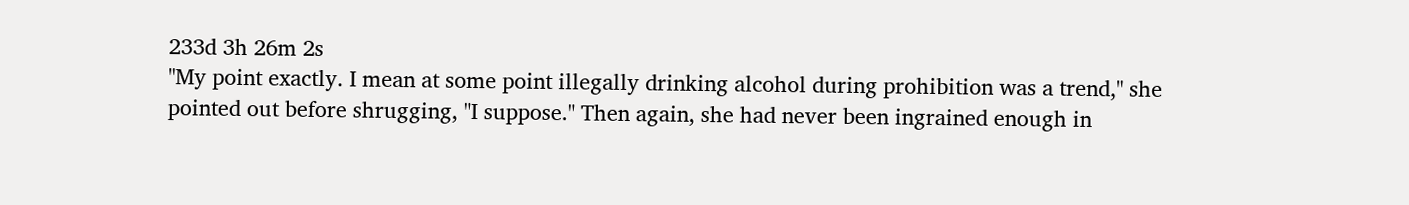233d 3h 26m 2s
"My point exactly. I mean at some point illegally drinking alcohol during prohibition was a trend," she pointed out before shrugging, "I suppose." Then again, she had never been ingrained enough in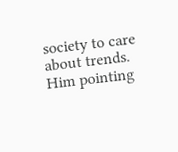society to care about trends.
Him pointing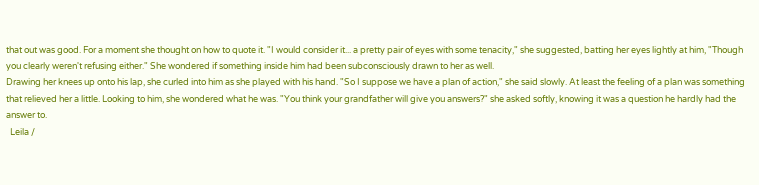that out was good. For a moment she thought on how to quote it. "I would consider it... a pretty pair of eyes with some tenacity," she suggested, batting her eyes lightly at him, "Though you clearly weren't refusing either." She wondered if something inside him had been subconsciously drawn to her as well.
Drawing her knees up onto his lap, she curled into him as she played with his hand. "So I suppose we have a plan of action," she said slowly. At least the feeling of a plan was something that relieved her a little. Looking to him, she wondered what he was. "You think your grandfather will give you answers?" she asked softly, knowing it was a question he hardly had the answer to.
  Leila /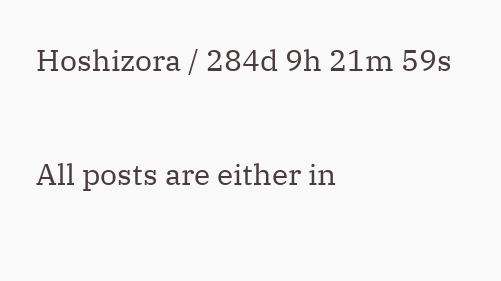Hoshizora / 284d 9h 21m 59s

All posts are either in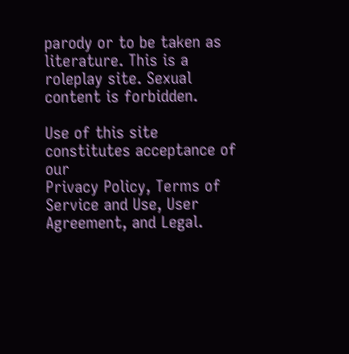parody or to be taken as literature. This is a roleplay site. Sexual content is forbidden.

Use of this site constitutes acceptance of our
Privacy Policy, Terms of Service and Use, User Agreement, and Legal.